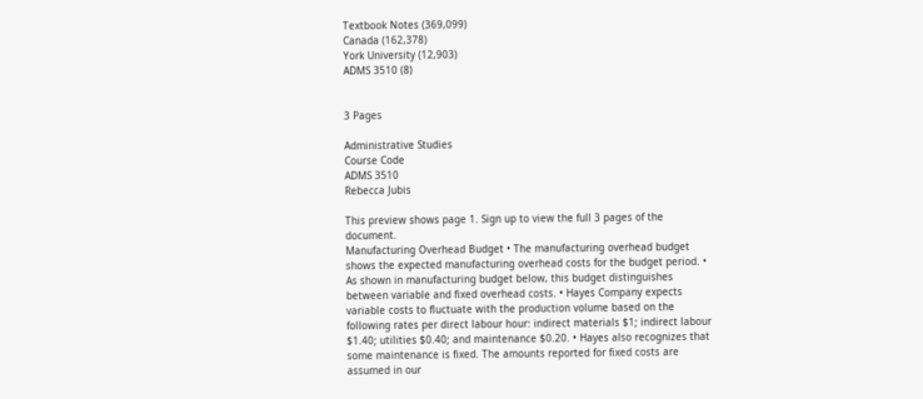Textbook Notes (369,099)
Canada (162,378)
York University (12,903)
ADMS 3510 (8)


3 Pages

Administrative Studies
Course Code
ADMS 3510
Rebecca Jubis

This preview shows page 1. Sign up to view the full 3 pages of the document.
Manufacturing Overhead Budget • The manufacturing overhead budget shows the expected manufacturing overhead costs for the budget period. • As shown in manufacturing budget below, this budget distinguishes between variable and fixed overhead costs. • Hayes Company expects variable costs to fluctuate with the production volume based on the following rates per direct labour hour: indirect materials $1; indirect labour $1.40; utilities $0.40; and maintenance $0.20. • Hayes also recognizes that some maintenance is fixed. The amounts reported for fixed costs are assumed in our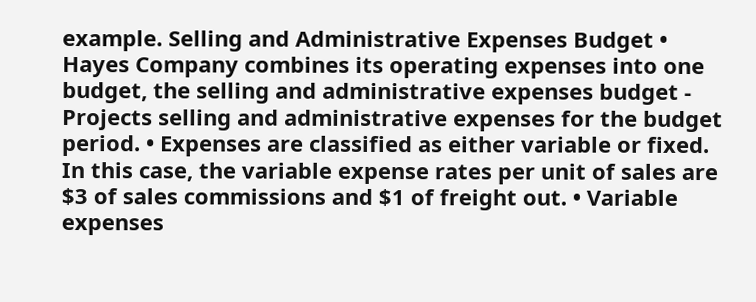example. Selling and Administrative Expenses Budget • Hayes Company combines its operating expenses into one budget, the selling and administrative expenses budget - Projects selling and administrative expenses for the budget period. • Expenses are classified as either variable or fixed. In this case, the variable expense rates per unit of sales are $3 of sales commissions and $1 of freight out. • Variable expenses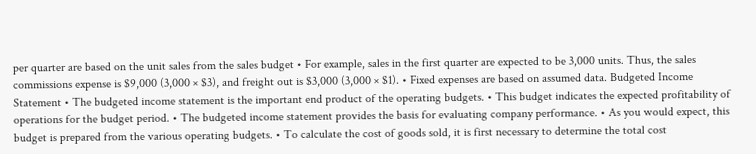per quarter are based on the unit sales from the sales budget • For example, sales in the first quarter are expected to be 3,000 units. Thus, the sales commissions expense is $9,000 (3,000 × $3), and freight out is $3,000 (3,000 × $1). • Fixed expenses are based on assumed data. Budgeted Income Statement • The budgeted income statement is the important end product of the operating budgets. • This budget indicates the expected profitability of operations for the budget period. • The budgeted income statement provides the basis for evaluating company performance. • As you would expect, this budget is prepared from the various operating budgets. • To calculate the cost of goods sold, it is first necessary to determine the total cost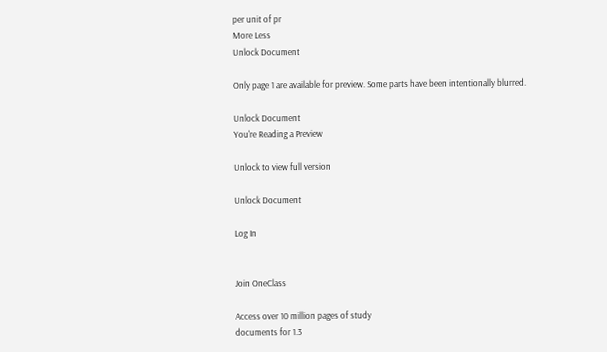per unit of pr
More Less
Unlock Document

Only page 1 are available for preview. Some parts have been intentionally blurred.

Unlock Document
You're Reading a Preview

Unlock to view full version

Unlock Document

Log In


Join OneClass

Access over 10 million pages of study
documents for 1.3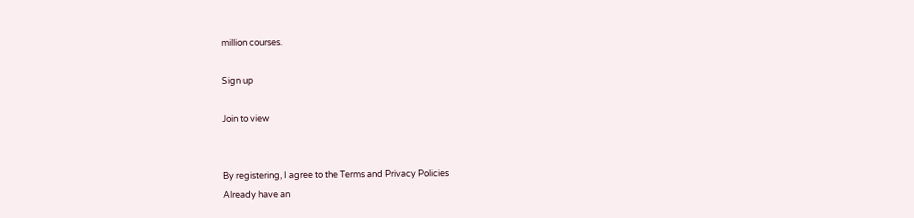million courses.

Sign up

Join to view


By registering, I agree to the Terms and Privacy Policies
Already have an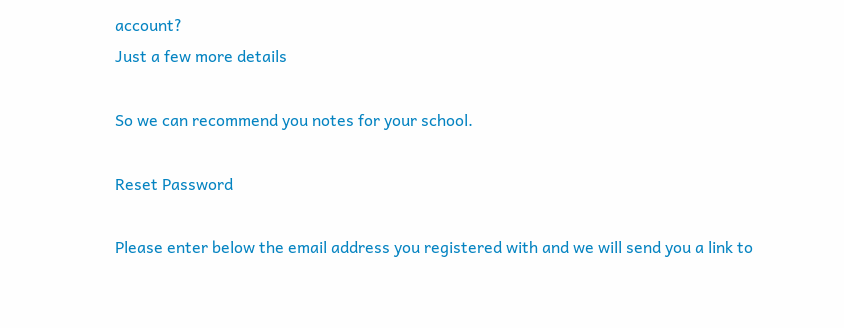account?
Just a few more details

So we can recommend you notes for your school.

Reset Password

Please enter below the email address you registered with and we will send you a link to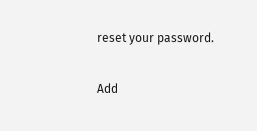reset your password.

Add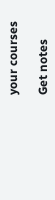your courses

Get notes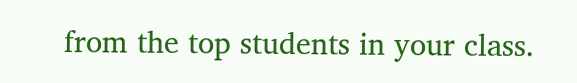from the top students in your class.